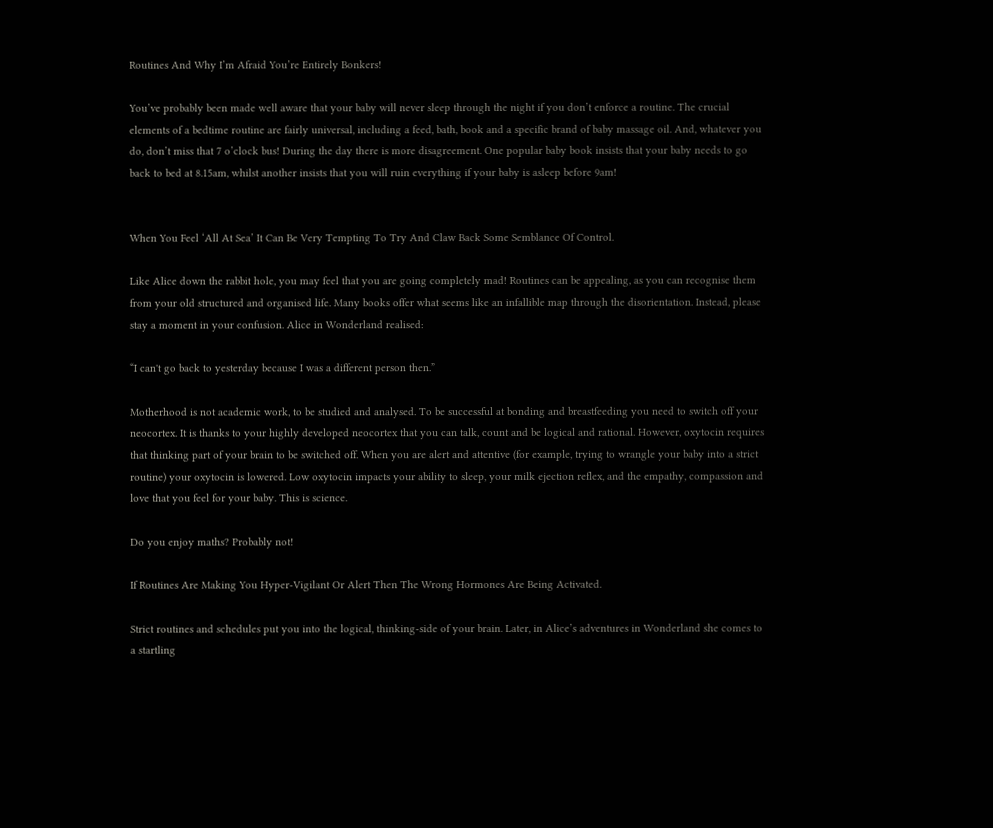Routines And Why I’m Afraid You’re Entirely Bonkers!

You’ve probably been made well aware that your baby will never sleep through the night if you don’t enforce a routine. The crucial elements of a bedtime routine are fairly universal, including a feed, bath, book and a specific brand of baby massage oil. And, whatever you do, don’t miss that 7 o’clock bus! During the day there is more disagreement. One popular baby book insists that your baby needs to go back to bed at 8.15am, whilst another insists that you will ruin everything if your baby is asleep before 9am!


When You Feel ‘All At Sea’ It Can Be Very Tempting To Try And Claw Back Some Semblance Of Control.

Like Alice down the rabbit hole, you may feel that you are going completely mad! Routines can be appealing, as you can recognise them from your old structured and organised life. Many books offer what seems like an infallible map through the disorientation. Instead, please stay a moment in your confusion. Alice in Wonderland realised:

“I can't go back to yesterday because I was a different person then.”

Motherhood is not academic work, to be studied and analysed. To be successful at bonding and breastfeeding you need to switch off your neocortex. It is thanks to your highly developed neocortex that you can talk, count and be logical and rational. However, oxytocin requires that thinking part of your brain to be switched off. When you are alert and attentive (for example, trying to wrangle your baby into a strict routine) your oxytocin is lowered. Low oxytocin impacts your ability to sleep, your milk ejection reflex, and the empathy, compassion and love that you feel for your baby. This is science.

Do you enjoy maths? Probably not!

If Routines Are Making You Hyper-Vigilant Or Alert Then The Wrong Hormones Are Being Activated.

Strict routines and schedules put you into the logical, thinking-side of your brain. Later, in Alice’s adventures in Wonderland she comes to a startling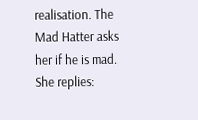realisation. The Mad Hatter asks her if he is mad. She replies: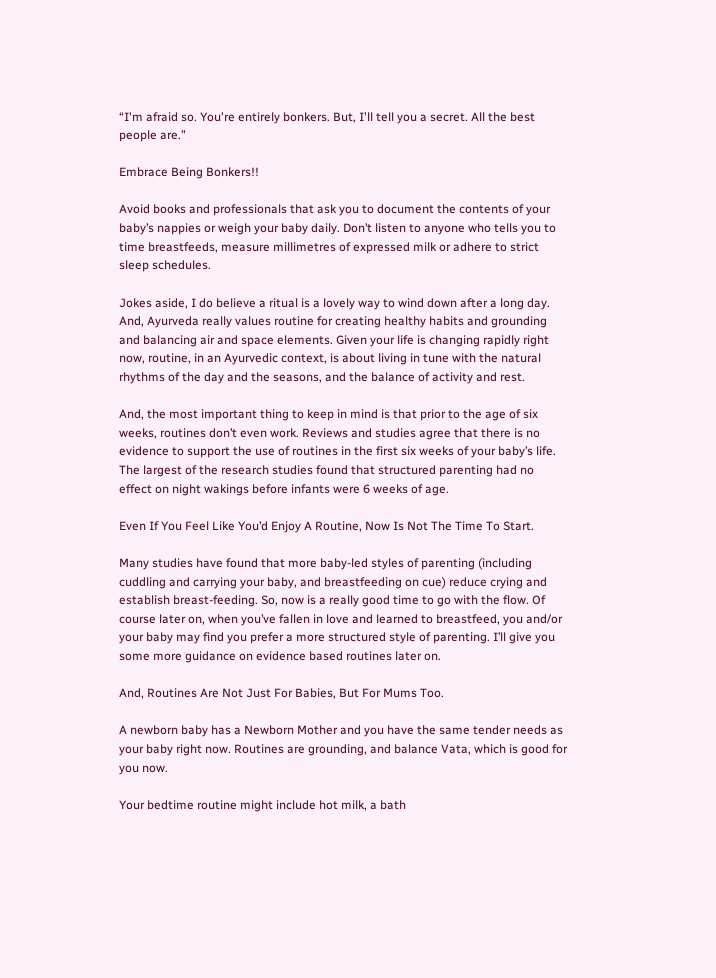“I'm afraid so. You're entirely bonkers. But, I'll tell you a secret. All the best people are.”

Embrace Being Bonkers!!

Avoid books and professionals that ask you to document the contents of your baby’s nappies or weigh your baby daily. Don’t listen to anyone who tells you to time breastfeeds, measure millimetres of expressed milk or adhere to strict sleep schedules.

Jokes aside, I do believe a ritual is a lovely way to wind down after a long day. And, Ayurveda really values routine for creating healthy habits and grounding and balancing air and space elements. Given your life is changing rapidly right now, routine, in an Ayurvedic context, is about living in tune with the natural rhythms of the day and the seasons, and the balance of activity and rest.

And, the most important thing to keep in mind is that prior to the age of six weeks, routines don’t even work. Reviews and studies agree that there is no evidence to support the use of routines in the first six weeks of your baby’s life. The largest of the research studies found that structured parenting had no effect on night wakings before infants were 6 weeks of age.

Even If You Feel Like You’d Enjoy A Routine, Now Is Not The Time To Start.

Many studies have found that more baby-led styles of parenting (including cuddling and carrying your baby, and breastfeeding on cue) reduce crying and establish breast-feeding. So, now is a really good time to go with the flow. Of course later on, when you’ve fallen in love and learned to breastfeed, you and/or your baby may find you prefer a more structured style of parenting. I’ll give you some more guidance on evidence based routines later on.

And, Routines Are Not Just For Babies, But For Mums Too.

A newborn baby has a Newborn Mother and you have the same tender needs as your baby right now. Routines are grounding, and balance Vata, which is good for you now.

Your bedtime routine might include hot milk, a bath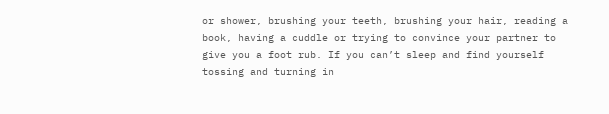or shower, brushing your teeth, brushing your hair, reading a book, having a cuddle or trying to convince your partner to give you a foot rub. If you can’t sleep and find yourself tossing and turning in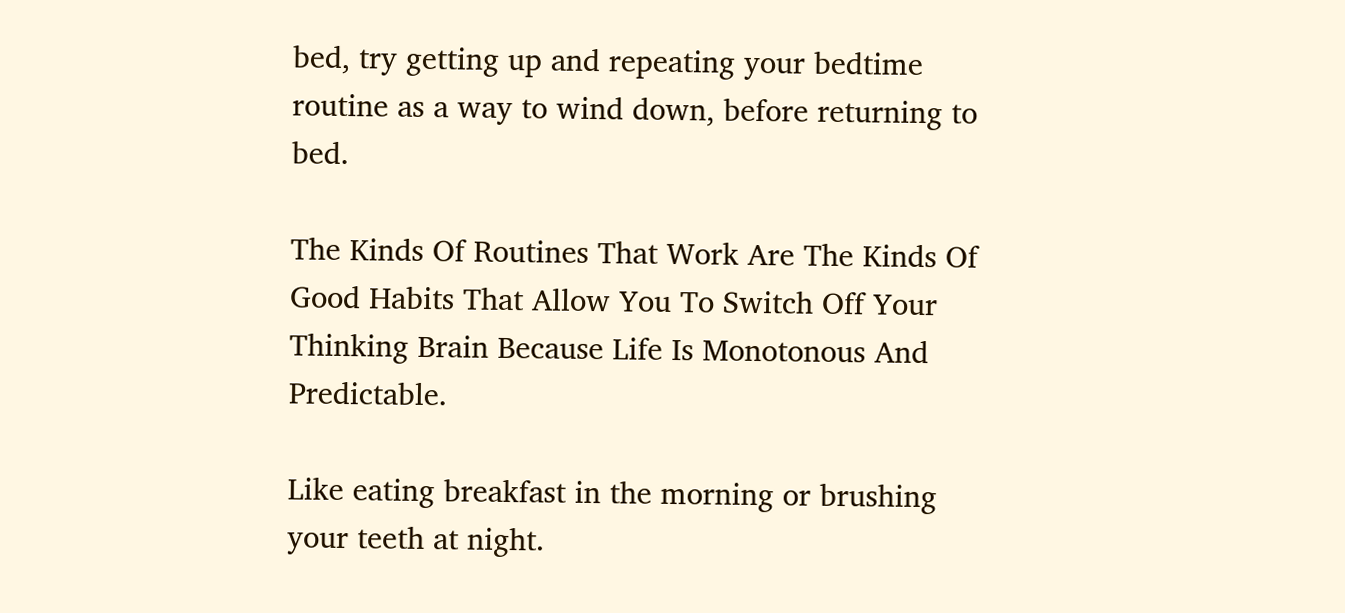bed, try getting up and repeating your bedtime routine as a way to wind down, before returning to bed.

The Kinds Of Routines That Work Are The Kinds Of Good Habits That Allow You To Switch Off Your Thinking Brain Because Life Is Monotonous And Predictable.

Like eating breakfast in the morning or brushing your teeth at night.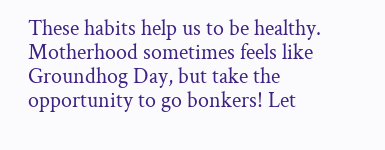These habits help us to be healthy. Motherhood sometimes feels like Groundhog Day, but take the opportunity to go bonkers! Let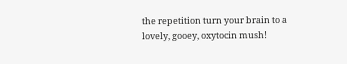the repetition turn your brain to a lovely, gooey, oxytocin mush!